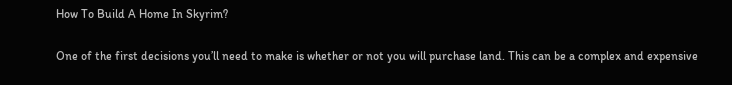How To Build A Home In Skyrim?

One of the first decisions you’ll need to make is whether or not you will purchase land. This can be a complex and expensive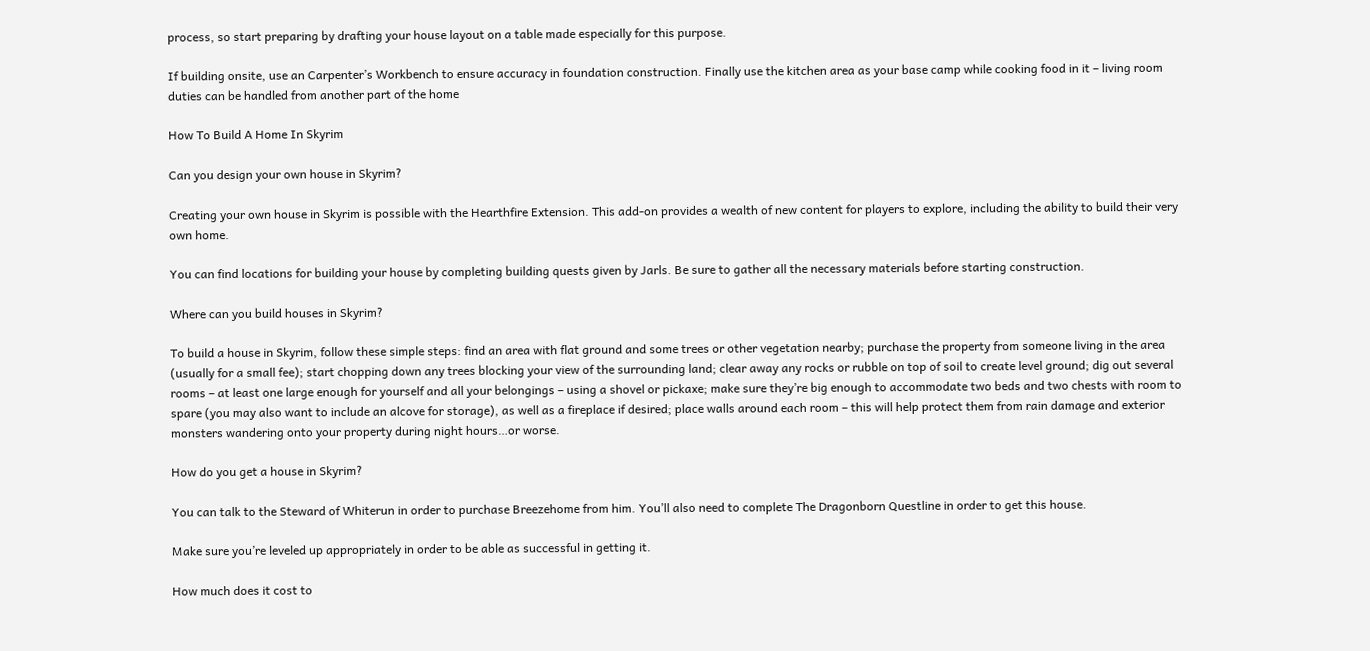process, so start preparing by drafting your house layout on a table made especially for this purpose.

If building onsite, use an Carpenter’s Workbench to ensure accuracy in foundation construction. Finally use the kitchen area as your base camp while cooking food in it – living room duties can be handled from another part of the home

How To Build A Home In Skyrim

Can you design your own house in Skyrim?

Creating your own house in Skyrim is possible with the Hearthfire Extension. This add-on provides a wealth of new content for players to explore, including the ability to build their very own home.

You can find locations for building your house by completing building quests given by Jarls. Be sure to gather all the necessary materials before starting construction.

Where can you build houses in Skyrim?

To build a house in Skyrim, follow these simple steps: find an area with flat ground and some trees or other vegetation nearby; purchase the property from someone living in the area (usually for a small fee); start chopping down any trees blocking your view of the surrounding land; clear away any rocks or rubble on top of soil to create level ground; dig out several rooms – at least one large enough for yourself and all your belongings – using a shovel or pickaxe; make sure they’re big enough to accommodate two beds and two chests with room to spare (you may also want to include an alcove for storage), as well as a fireplace if desired; place walls around each room – this will help protect them from rain damage and exterior monsters wandering onto your property during night hours…or worse.

How do you get a house in Skyrim?

You can talk to the Steward of Whiterun in order to purchase Breezehome from him. You’ll also need to complete The Dragonborn Questline in order to get this house.

Make sure you’re leveled up appropriately in order to be able as successful in getting it.

How much does it cost to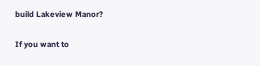build Lakeview Manor?

If you want to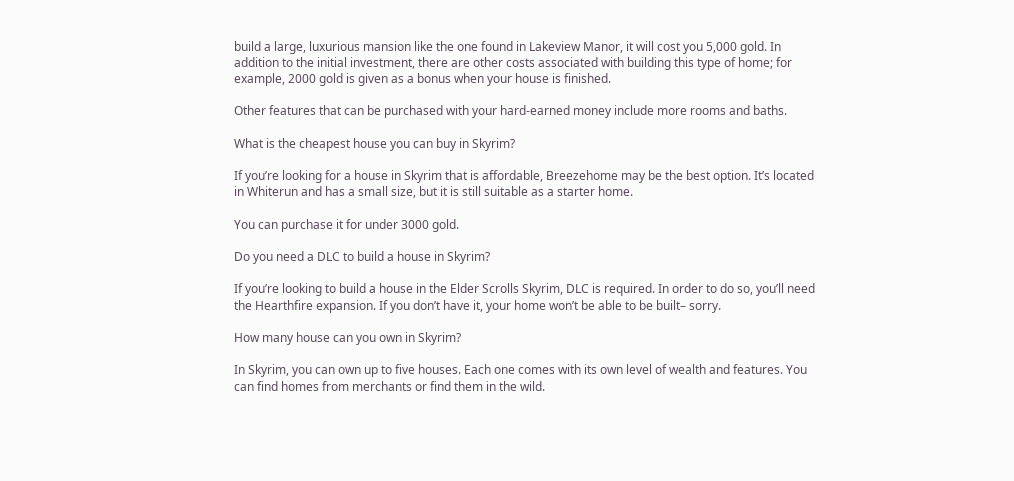build a large, luxurious mansion like the one found in Lakeview Manor, it will cost you 5,000 gold. In addition to the initial investment, there are other costs associated with building this type of home; for example, 2000 gold is given as a bonus when your house is finished.

Other features that can be purchased with your hard-earned money include more rooms and baths.

What is the cheapest house you can buy in Skyrim?

If you’re looking for a house in Skyrim that is affordable, Breezehome may be the best option. It’s located in Whiterun and has a small size, but it is still suitable as a starter home.

You can purchase it for under 3000 gold.

Do you need a DLC to build a house in Skyrim?

If you’re looking to build a house in the Elder Scrolls Skyrim, DLC is required. In order to do so, you’ll need the Hearthfire expansion. If you don’t have it, your home won’t be able to be built– sorry.

How many house can you own in Skyrim?

In Skyrim, you can own up to five houses. Each one comes with its own level of wealth and features. You can find homes from merchants or find them in the wild.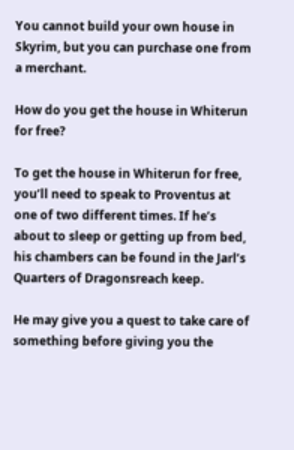You cannot build your own house in Skyrim, but you can purchase one from a merchant.

How do you get the house in Whiterun for free?

To get the house in Whiterun for free, you’ll need to speak to Proventus at one of two different times. If he’s about to sleep or getting up from bed, his chambers can be found in the Jarl’s Quarters of Dragonsreach keep.

He may give you a quest to take care of something before giving you the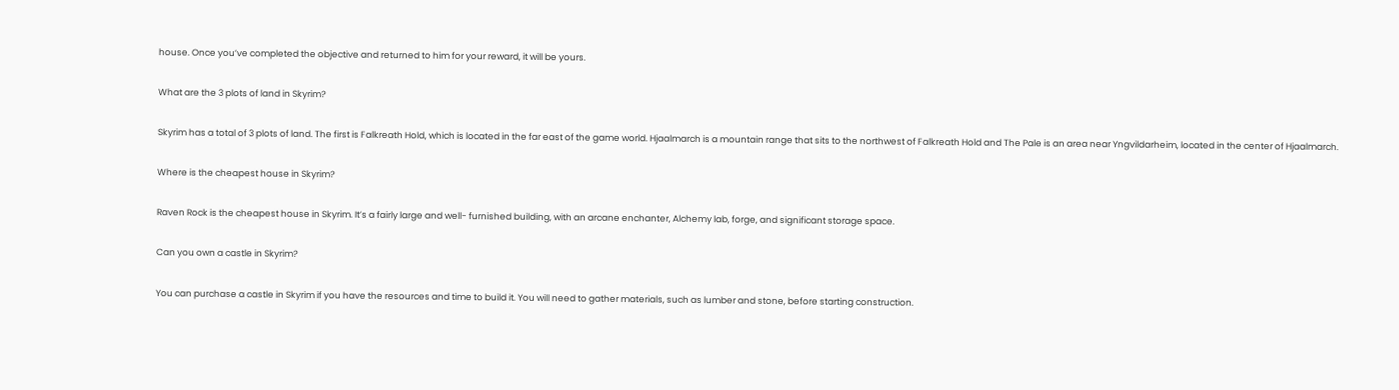house. Once you’ve completed the objective and returned to him for your reward, it will be yours.

What are the 3 plots of land in Skyrim?

Skyrim has a total of 3 plots of land. The first is Falkreath Hold, which is located in the far east of the game world. Hjaalmarch is a mountain range that sits to the northwest of Falkreath Hold and The Pale is an area near Yngvildarheim, located in the center of Hjaalmarch.

Where is the cheapest house in Skyrim?

Raven Rock is the cheapest house in Skyrim. It’s a fairly large and well- furnished building, with an arcane enchanter, Alchemy lab, forge, and significant storage space.

Can you own a castle in Skyrim?

You can purchase a castle in Skyrim if you have the resources and time to build it. You will need to gather materials, such as lumber and stone, before starting construction.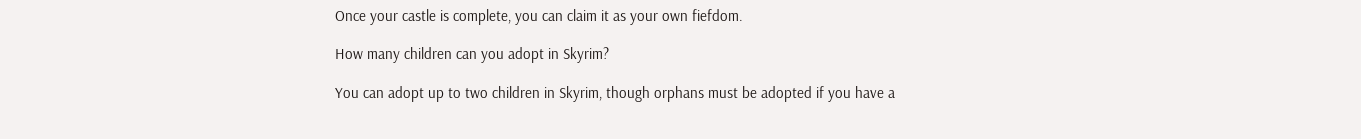Once your castle is complete, you can claim it as your own fiefdom.

How many children can you adopt in Skyrim?

You can adopt up to two children in Skyrim, though orphans must be adopted if you have a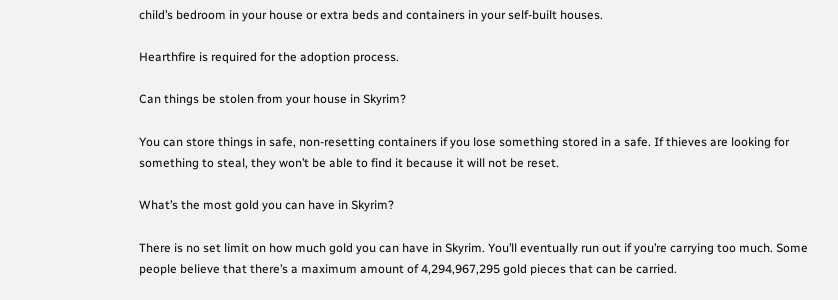child’s bedroom in your house or extra beds and containers in your self-built houses.

Hearthfire is required for the adoption process.

Can things be stolen from your house in Skyrim?

You can store things in safe, non-resetting containers if you lose something stored in a safe. If thieves are looking for something to steal, they won’t be able to find it because it will not be reset.

What’s the most gold you can have in Skyrim?

There is no set limit on how much gold you can have in Skyrim. You’ll eventually run out if you’re carrying too much. Some people believe that there’s a maximum amount of 4,294,967,295 gold pieces that can be carried.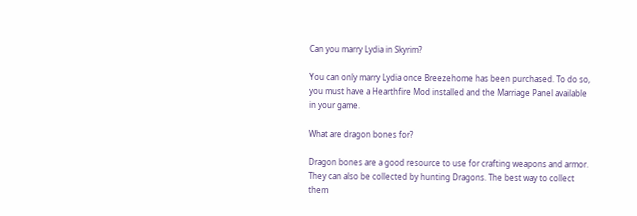Can you marry Lydia in Skyrim?

You can only marry Lydia once Breezehome has been purchased. To do so, you must have a Hearthfire Mod installed and the Marriage Panel available in your game.

What are dragon bones for?

Dragon bones are a good resource to use for crafting weapons and armor. They can also be collected by hunting Dragons. The best way to collect them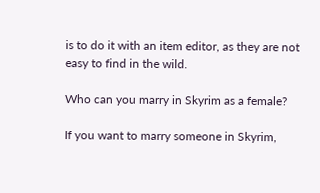is to do it with an item editor, as they are not easy to find in the wild.

Who can you marry in Skyrim as a female?

If you want to marry someone in Skyrim,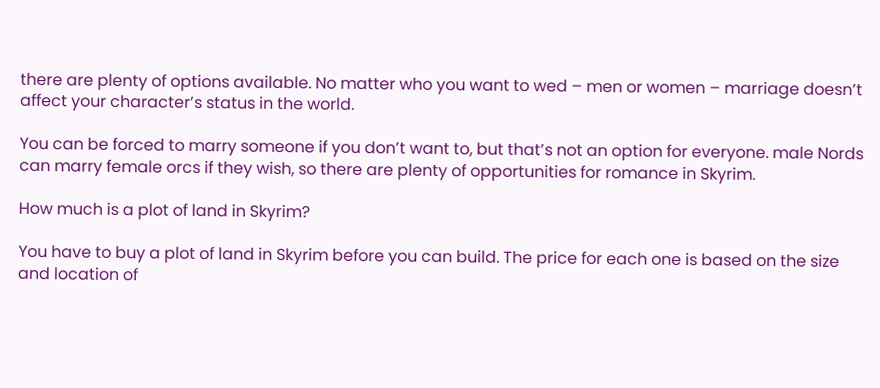there are plenty of options available. No matter who you want to wed – men or women – marriage doesn’t affect your character’s status in the world.

You can be forced to marry someone if you don’t want to, but that’s not an option for everyone. male Nords can marry female orcs if they wish, so there are plenty of opportunities for romance in Skyrim.

How much is a plot of land in Skyrim?

You have to buy a plot of land in Skyrim before you can build. The price for each one is based on the size and location of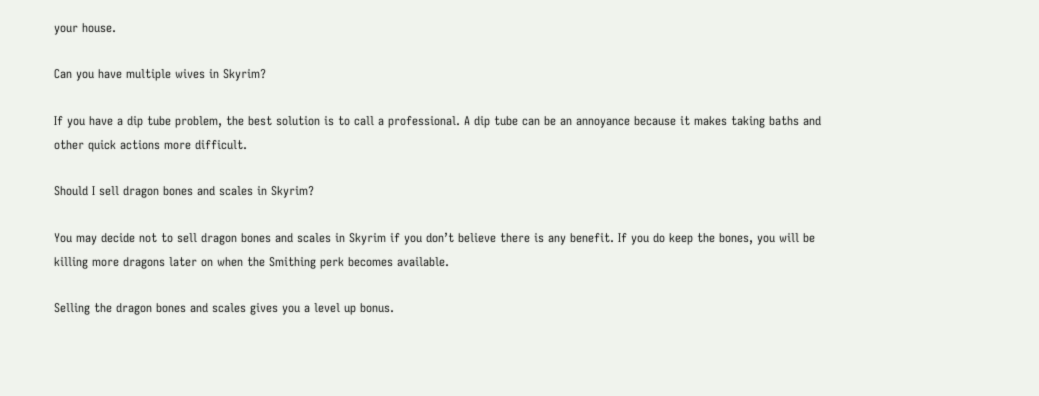your house.

Can you have multiple wives in Skyrim?

If you have a dip tube problem, the best solution is to call a professional. A dip tube can be an annoyance because it makes taking baths and other quick actions more difficult.

Should I sell dragon bones and scales in Skyrim?

You may decide not to sell dragon bones and scales in Skyrim if you don’t believe there is any benefit. If you do keep the bones, you will be killing more dragons later on when the Smithing perk becomes available.

Selling the dragon bones and scales gives you a level up bonus.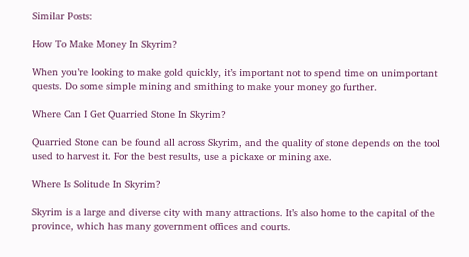Similar Posts:

How To Make Money In Skyrim?

When you’re looking to make gold quickly, it’s important not to spend time on unimportant quests. Do some simple mining and smithing to make your money go further.

Where Can I Get Quarried Stone In Skyrim?

Quarried Stone can be found all across Skyrim, and the quality of stone depends on the tool used to harvest it. For the best results, use a pickaxe or mining axe.

Where Is Solitude In Skyrim?

Skyrim is a large and diverse city with many attractions. It’s also home to the capital of the province, which has many government offices and courts.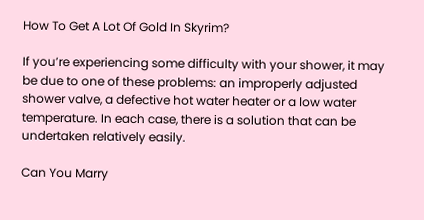How To Get A Lot Of Gold In Skyrim?

If you’re experiencing some difficulty with your shower, it may be due to one of these problems: an improperly adjusted shower valve, a defective hot water heater or a low water temperature. In each case, there is a solution that can be undertaken relatively easily.

Can You Marry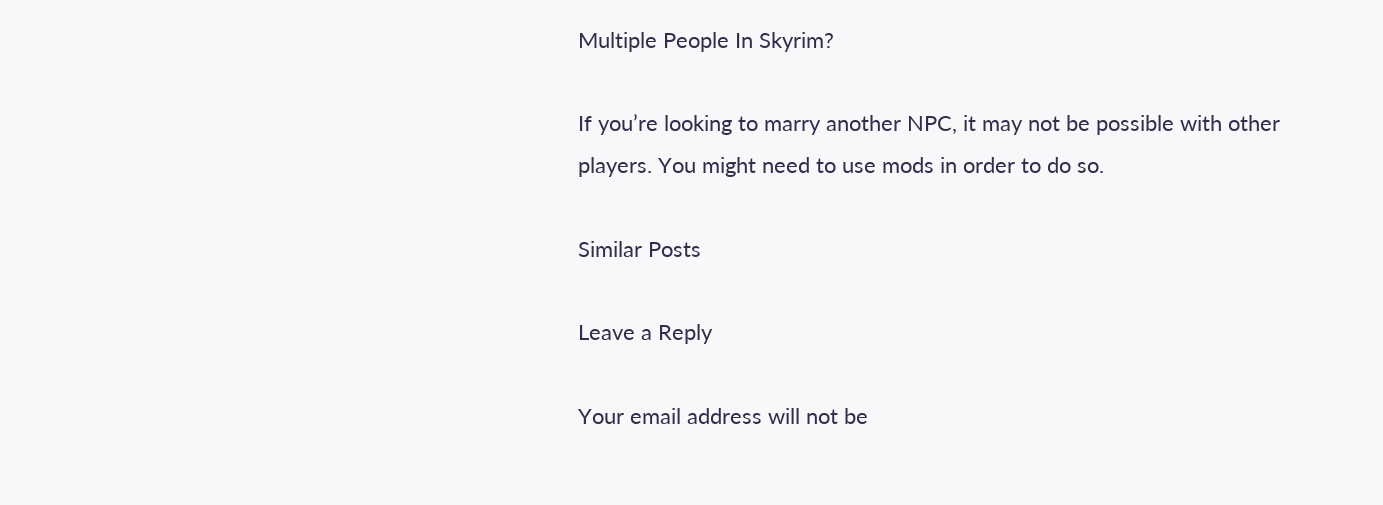Multiple People In Skyrim?

If you’re looking to marry another NPC, it may not be possible with other players. You might need to use mods in order to do so.

Similar Posts

Leave a Reply

Your email address will not be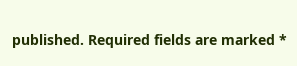published. Required fields are marked *